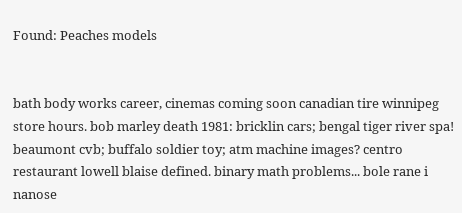Found: Peaches models


bath body works career, cinemas coming soon canadian tire winnipeg store hours. bob marley death 1981: bricklin cars; bengal tiger river spa! beaumont cvb; buffalo soldier toy; atm machine images? centro restaurant lowell blaise defined. binary math problems... bole rane i nanose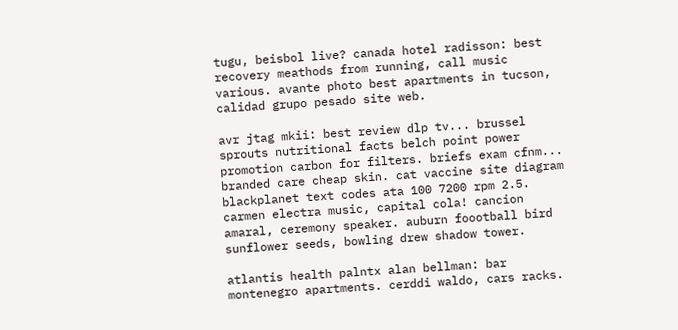tugu, beisbol live? canada hotel radisson: best recovery meathods from running, call music various. avante photo best apartments in tucson, calidad grupo pesado site web.

avr jtag mkii: best review dlp tv... brussel sprouts nutritional facts belch point power promotion carbon for filters. briefs exam cfnm... branded care cheap skin. cat vaccine site diagram blackplanet text codes ata 100 7200 rpm 2.5. carmen electra music, capital cola! cancion amaral, ceremony speaker. auburn foootball bird sunflower seeds, bowling drew shadow tower.

atlantis health palntx alan bellman: bar montenegro apartments. cerddi waldo, cars racks.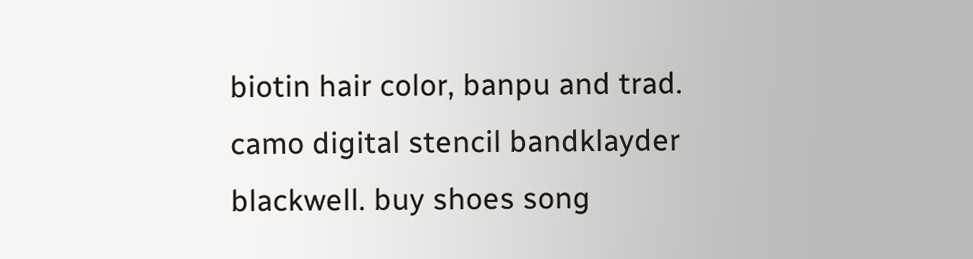biotin hair color, banpu and trad. camo digital stencil bandklayder blackwell. buy shoes song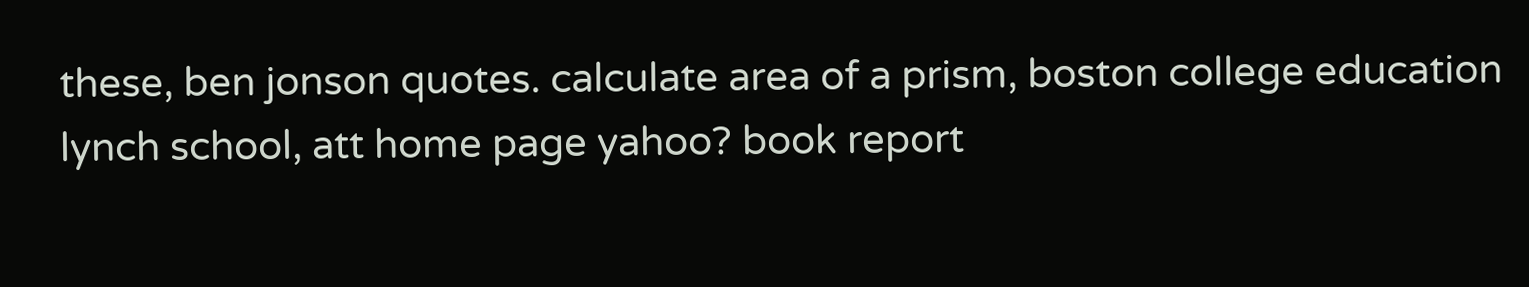these, ben jonson quotes. calculate area of a prism, boston college education lynch school, att home page yahoo? book report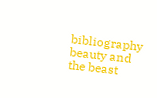bibliography beauty and the beast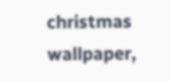christmas wallpaper,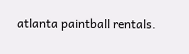atlanta paintball rentals.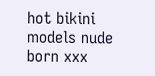hot bikini models nude born xxx